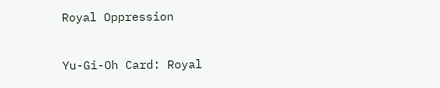Royal Oppression

Yu-Gi-Oh Card: Royal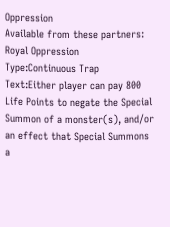Oppression
Available from these partners:
Royal Oppression
Type:Continuous Trap
Text:Either player can pay 800 Life Points to negate the Special Summon of a monster(s), and/or an effect that Special Summons a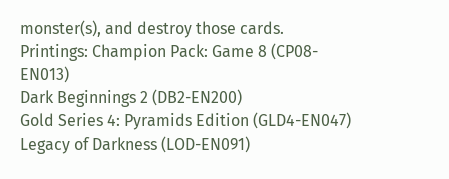monster(s), and destroy those cards.
Printings: Champion Pack: Game 8 (CP08-EN013)
Dark Beginnings 2 (DB2-EN200)
Gold Series 4: Pyramids Edition (GLD4-EN047)
Legacy of Darkness (LOD-EN091)